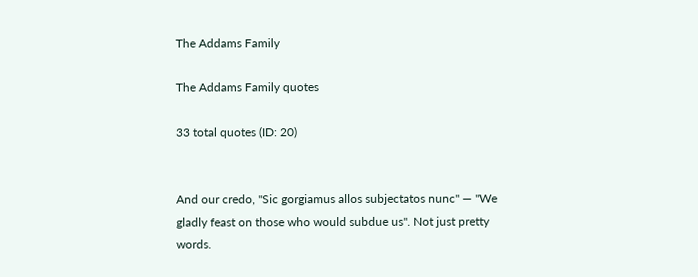The Addams Family

The Addams Family quotes

33 total quotes (ID: 20)


And our credo, "Sic gorgiamus allos subjectatos nunc" — "We gladly feast on those who would subdue us". Not just pretty words.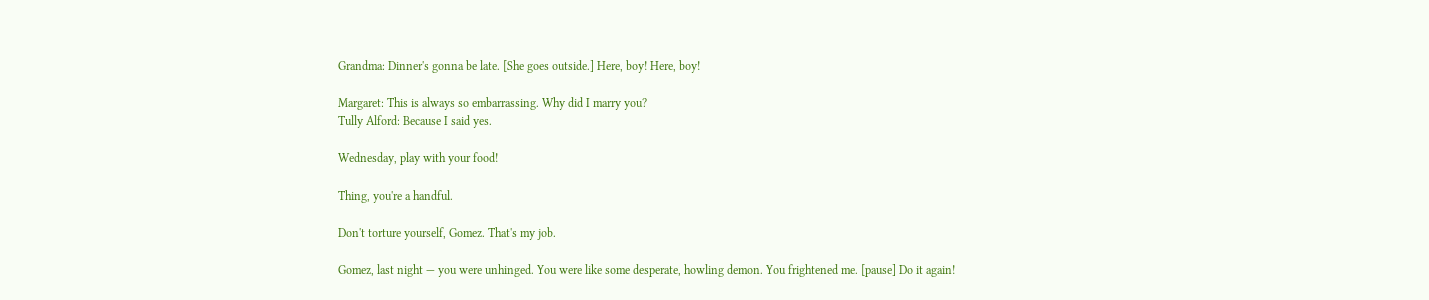Grandma: Dinner's gonna be late. [She goes outside.] Here, boy! Here, boy!

Margaret: This is always so embarrassing. Why did I marry you?
Tully Alford: Because I said yes.

Wednesday, play with your food!

Thing, you're a handful.

Don't torture yourself, Gomez. That's my job.

Gomez, last night — you were unhinged. You were like some desperate, howling demon. You frightened me. [pause] Do it again!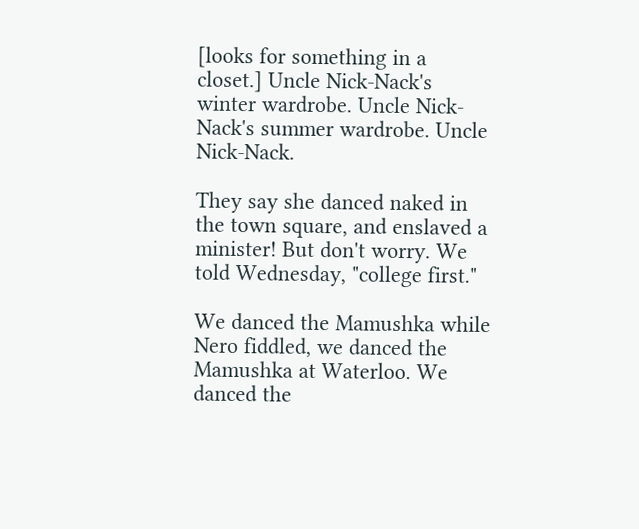[looks for something in a closet.] Uncle Nick-Nack's winter wardrobe. Uncle Nick-Nack's summer wardrobe. Uncle Nick-Nack.

They say she danced naked in the town square, and enslaved a minister! But don't worry. We told Wednesday, "college first."

We danced the Mamushka while Nero fiddled, we danced the Mamushka at Waterloo. We danced the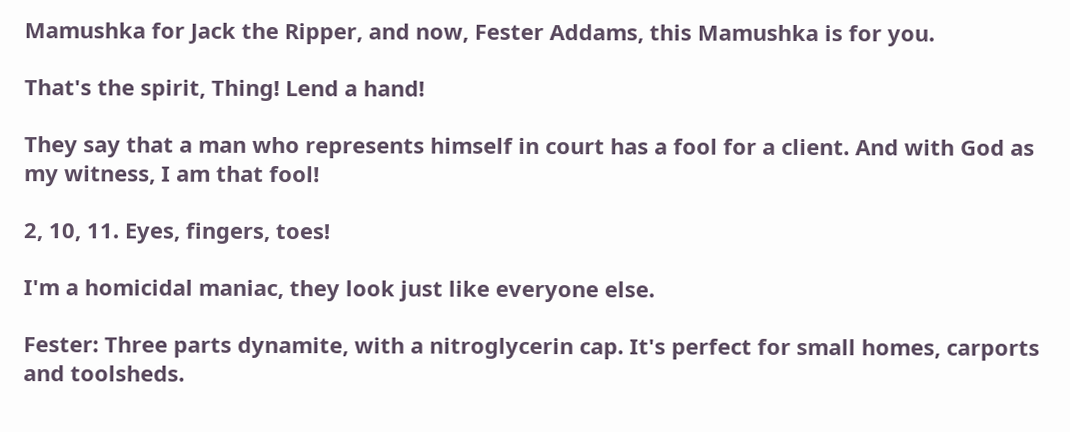Mamushka for Jack the Ripper, and now, Fester Addams, this Mamushka is for you.

That's the spirit, Thing! Lend a hand!

They say that a man who represents himself in court has a fool for a client. And with God as my witness, I am that fool!

2, 10, 11. Eyes, fingers, toes!

I'm a homicidal maniac, they look just like everyone else.

Fester: Three parts dynamite, with a nitroglycerin cap. It's perfect for small homes, carports and toolsheds.